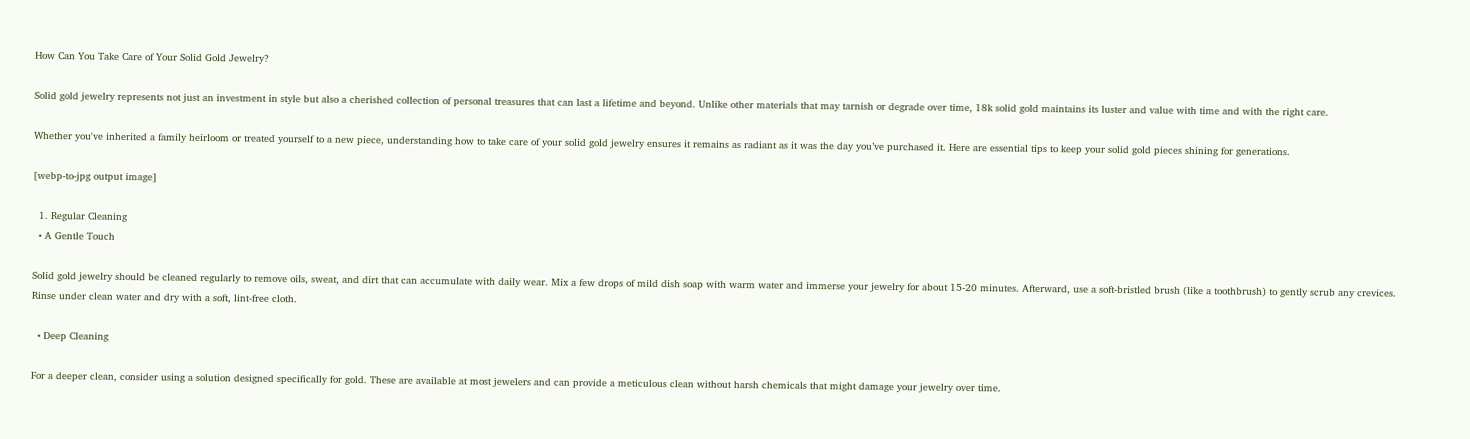How Can You Take Care of Your Solid Gold Jewelry?

Solid gold jewelry represents not just an investment in style but also a cherished collection of personal treasures that can last a lifetime and beyond. Unlike other materials that may tarnish or degrade over time, 18k solid gold maintains its luster and value with time and with the right care.

Whether you've inherited a family heirloom or treated yourself to a new piece, understanding how to take care of your solid gold jewelry ensures it remains as radiant as it was the day you’ve purchased it. Here are essential tips to keep your solid gold pieces shining for generations.

[webp-to-jpg output image]

  1. Regular Cleaning
  • A Gentle Touch

Solid gold jewelry should be cleaned regularly to remove oils, sweat, and dirt that can accumulate with daily wear. Mix a few drops of mild dish soap with warm water and immerse your jewelry for about 15-20 minutes. Afterward, use a soft-bristled brush (like a toothbrush) to gently scrub any crevices. Rinse under clean water and dry with a soft, lint-free cloth.

  • Deep Cleaning

For a deeper clean, consider using a solution designed specifically for gold. These are available at most jewelers and can provide a meticulous clean without harsh chemicals that might damage your jewelry over time.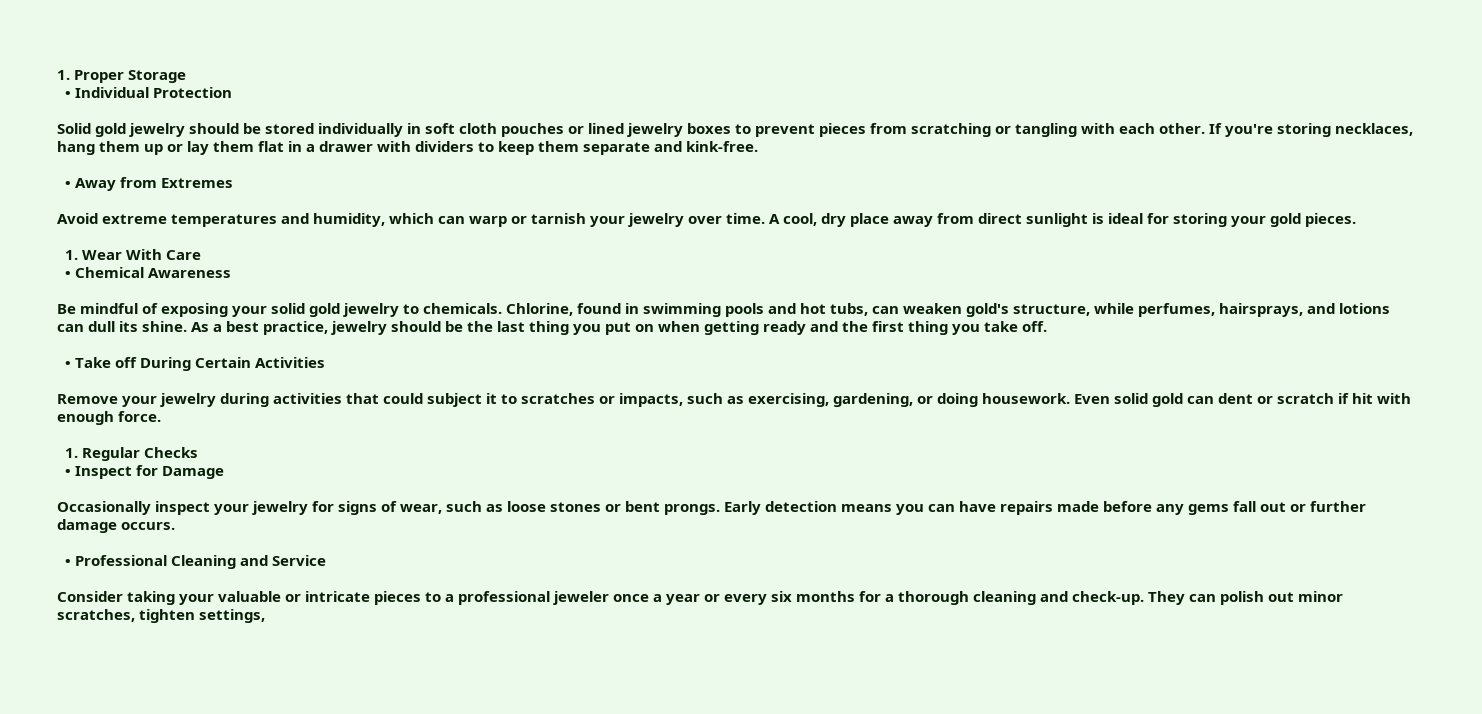1. Proper Storage
  • Individual Protection

Solid gold jewelry should be stored individually in soft cloth pouches or lined jewelry boxes to prevent pieces from scratching or tangling with each other. If you're storing necklaces, hang them up or lay them flat in a drawer with dividers to keep them separate and kink-free.

  • Away from Extremes

Avoid extreme temperatures and humidity, which can warp or tarnish your jewelry over time. A cool, dry place away from direct sunlight is ideal for storing your gold pieces.

  1. Wear With Care
  • Chemical Awareness

Be mindful of exposing your solid gold jewelry to chemicals. Chlorine, found in swimming pools and hot tubs, can weaken gold's structure, while perfumes, hairsprays, and lotions can dull its shine. As a best practice, jewelry should be the last thing you put on when getting ready and the first thing you take off.

  • Take off During Certain Activities

Remove your jewelry during activities that could subject it to scratches or impacts, such as exercising, gardening, or doing housework. Even solid gold can dent or scratch if hit with enough force.

  1. Regular Checks
  • Inspect for Damage

Occasionally inspect your jewelry for signs of wear, such as loose stones or bent prongs. Early detection means you can have repairs made before any gems fall out or further damage occurs.

  • Professional Cleaning and Service

Consider taking your valuable or intricate pieces to a professional jeweler once a year or every six months for a thorough cleaning and check-up. They can polish out minor scratches, tighten settings,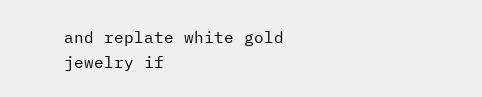and replate white gold jewelry if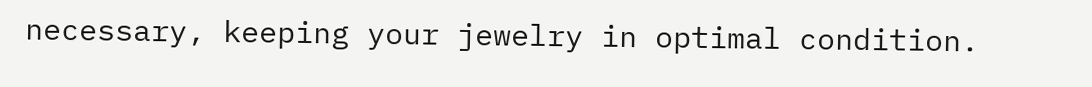necessary, keeping your jewelry in optimal condition.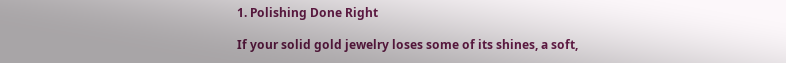1. Polishing Done Right

If your solid gold jewelry loses some of its shines, a soft,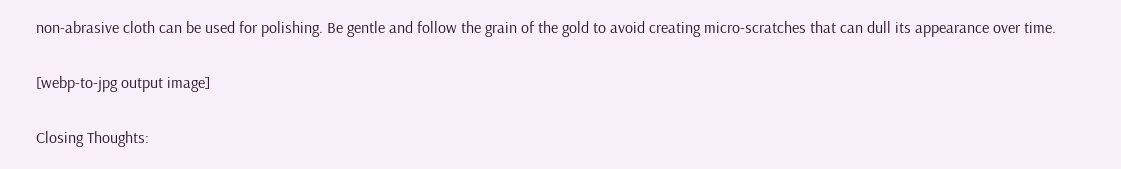non-abrasive cloth can be used for polishing. Be gentle and follow the grain of the gold to avoid creating micro-scratches that can dull its appearance over time.

[webp-to-jpg output image]

Closing Thoughts: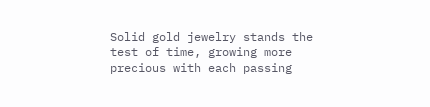Solid gold jewelry stands the test of time, growing more precious with each passing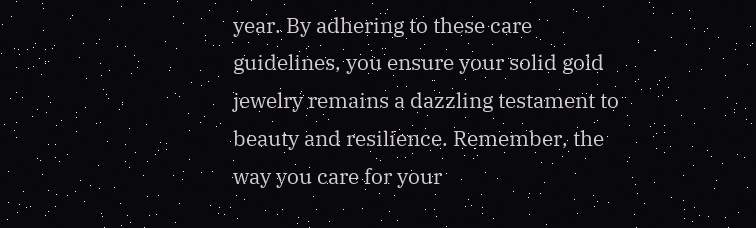year. By adhering to these care guidelines, you ensure your solid gold jewelry remains a dazzling testament to beauty and resilience. Remember, the way you care for your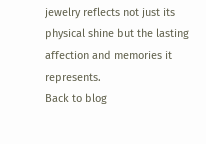jewelry reflects not just its physical shine but the lasting affection and memories it represents.
Back to blog